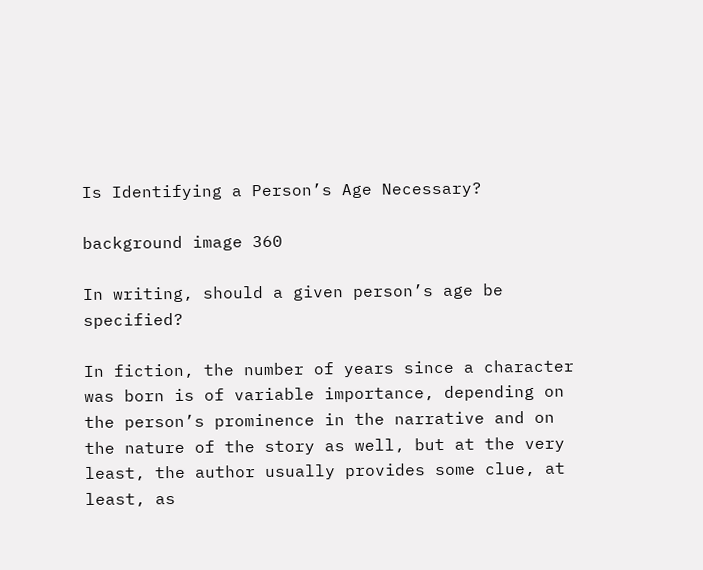Is Identifying a Person’s Age Necessary?

background image 360

In writing, should a given person’s age be specified?

In fiction, the number of years since a character was born is of variable importance, depending on the person’s prominence in the narrative and on the nature of the story as well, but at the very least, the author usually provides some clue, at least, as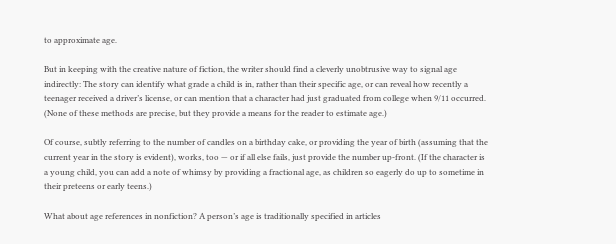to approximate age.

But in keeping with the creative nature of fiction, the writer should find a cleverly unobtrusive way to signal age indirectly: The story can identify what grade a child is in, rather than their specific age, or can reveal how recently a teenager received a driver’s license, or can mention that a character had just graduated from college when 9/11 occurred. (None of these methods are precise, but they provide a means for the reader to estimate age.)

Of course, subtly referring to the number of candles on a birthday cake, or providing the year of birth (assuming that the current year in the story is evident), works, too — or if all else fails, just provide the number up-front. (If the character is a young child, you can add a note of whimsy by providing a fractional age, as children so eagerly do up to sometime in their preteens or early teens.)

What about age references in nonfiction? A person’s age is traditionally specified in articles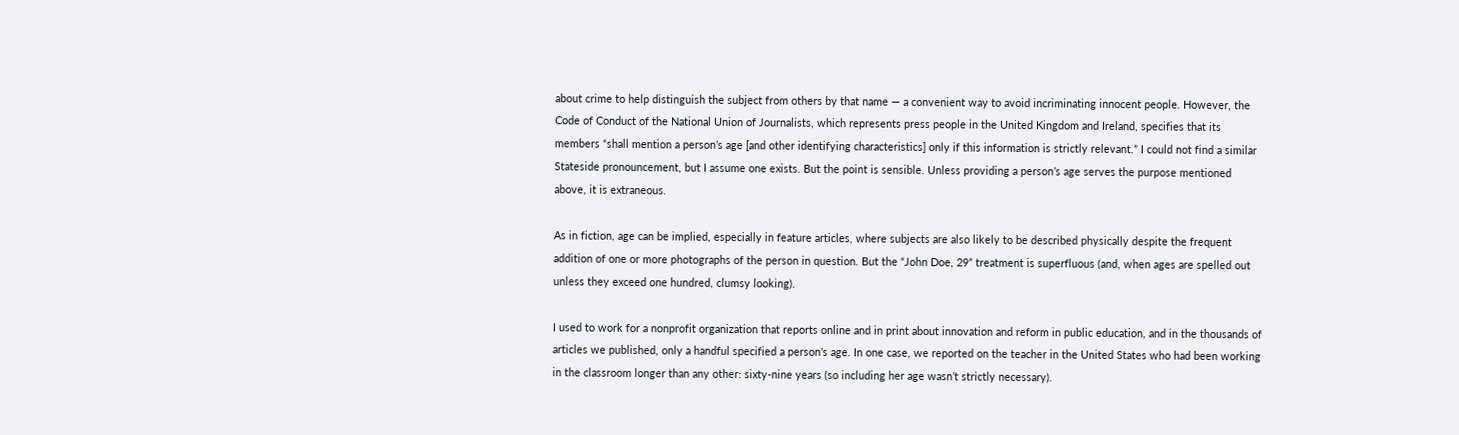about crime to help distinguish the subject from others by that name — a convenient way to avoid incriminating innocent people. However, the Code of Conduct of the National Union of Journalists, which represents press people in the United Kingdom and Ireland, specifies that its members “shall mention a person’s age [and other identifying characteristics] only if this information is strictly relevant.” I could not find a similar Stateside pronouncement, but I assume one exists. But the point is sensible. Unless providing a person’s age serves the purpose mentioned above, it is extraneous.

As in fiction, age can be implied, especially in feature articles, where subjects are also likely to be described physically despite the frequent addition of one or more photographs of the person in question. But the “John Doe, 29” treatment is superfluous (and, when ages are spelled out unless they exceed one hundred, clumsy looking).

I used to work for a nonprofit organization that reports online and in print about innovation and reform in public education, and in the thousands of articles we published, only a handful specified a person’s age. In one case, we reported on the teacher in the United States who had been working in the classroom longer than any other: sixty-nine years (so including her age wasn’t strictly necessary).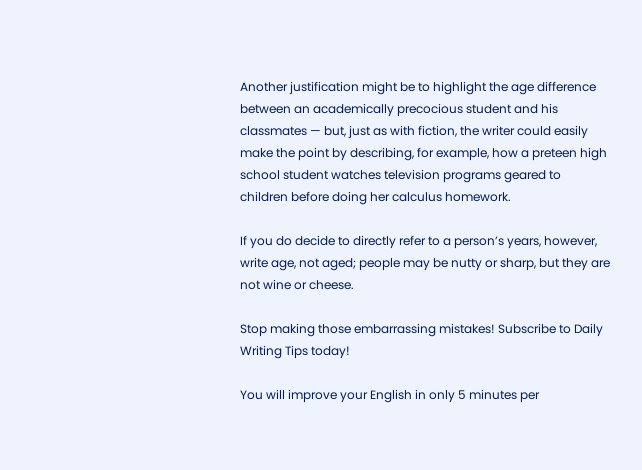Another justification might be to highlight the age difference between an academically precocious student and his classmates — but, just as with fiction, the writer could easily make the point by describing, for example, how a preteen high school student watches television programs geared to children before doing her calculus homework.

If you do decide to directly refer to a person’s years, however, write age, not aged; people may be nutty or sharp, but they are not wine or cheese.

Stop making those embarrassing mistakes! Subscribe to Daily Writing Tips today!

You will improve your English in only 5 minutes per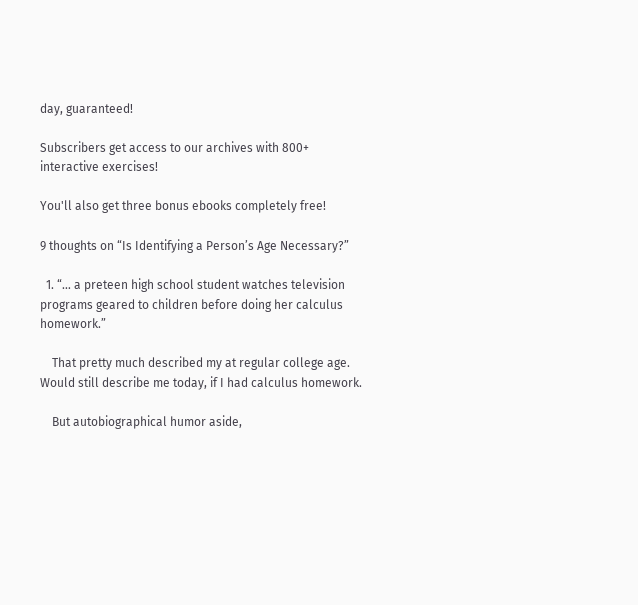day, guaranteed!

Subscribers get access to our archives with 800+ interactive exercises!

You'll also get three bonus ebooks completely free!

9 thoughts on “Is Identifying a Person’s Age Necessary?”

  1. “… a preteen high school student watches television programs geared to children before doing her calculus homework.”

    That pretty much described my at regular college age. Would still describe me today, if I had calculus homework.

    But autobiographical humor aside,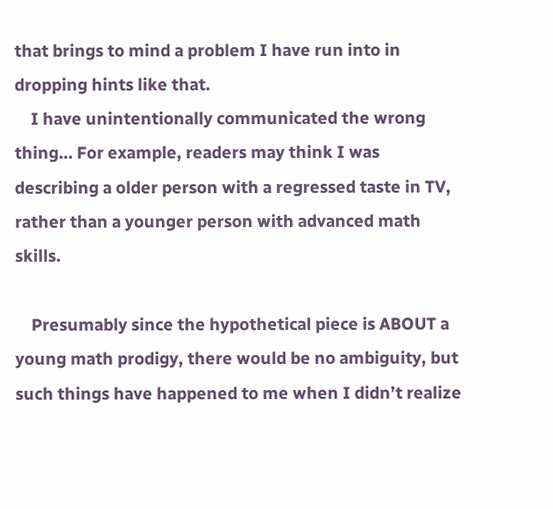that brings to mind a problem I have run into in dropping hints like that.
    I have unintentionally communicated the wrong thing… For example, readers may think I was describing a older person with a regressed taste in TV, rather than a younger person with advanced math skills.

    Presumably since the hypothetical piece is ABOUT a young math prodigy, there would be no ambiguity, but such things have happened to me when I didn’t realize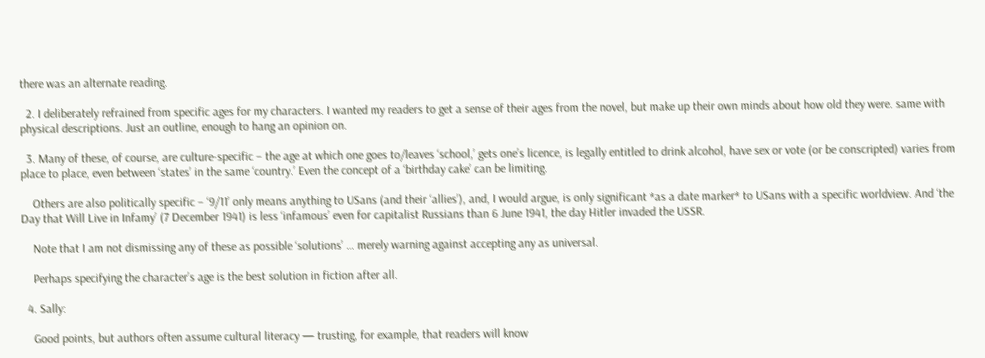there was an alternate reading.

  2. I deliberately refrained from specific ages for my characters. I wanted my readers to get a sense of their ages from the novel, but make up their own minds about how old they were. same with physical descriptions. Just an outline, enough to hang an opinion on.

  3. Many of these, of course, are culture-specific – the age at which one goes to/leaves ‘school,’ gets one’s licence, is legally entitled to drink alcohol, have sex or vote (or be conscripted) varies from place to place, even between ‘states’ in the same ‘country.’ Even the concept of a ‘birthday cake’ can be limiting.

    Others are also politically specific – ‘9/11’ only means anything to USans (and their ‘allies’), and, I would argue, is only significant *as a date marker* to USans with a specific worldview. And ‘the Day that Will Live in Infamy’ (7 December 1941) is less ‘infamous’ even for capitalist Russians than 6 June 1941, the day Hitler invaded the USSR.

    Note that I am not dismissing any of these as possible ‘solutions’ … merely warning against accepting any as universal.

    Perhaps specifying the character’s age is the best solution in fiction after all.

  4. Sally:

    Good points, but authors often assume cultural literacy — trusting, for example, that readers will know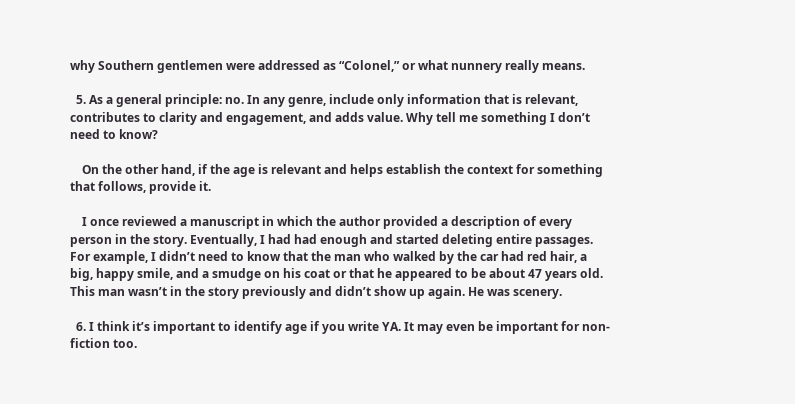why Southern gentlemen were addressed as “Colonel,” or what nunnery really means.

  5. As a general principle: no. In any genre, include only information that is relevant, contributes to clarity and engagement, and adds value. Why tell me something I don’t need to know?

    On the other hand, if the age is relevant and helps establish the context for something that follows, provide it.

    I once reviewed a manuscript in which the author provided a description of every person in the story. Eventually, I had had enough and started deleting entire passages. For example, I didn’t need to know that the man who walked by the car had red hair, a big, happy smile, and a smudge on his coat or that he appeared to be about 47 years old. This man wasn’t in the story previously and didn’t show up again. He was scenery.

  6. I think it’s important to identify age if you write YA. It may even be important for non-fiction too.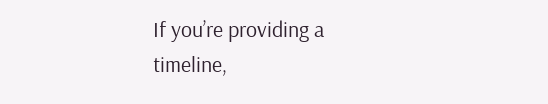If you’re providing a timeline,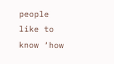people like to know ‘how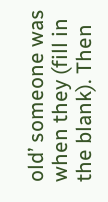old’ someone was when they (fill in the blank). Then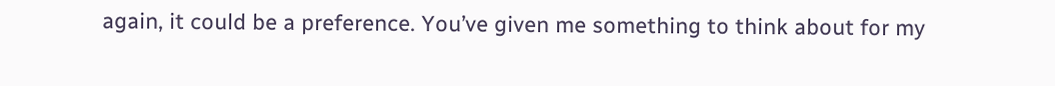again, it could be a preference. You’ve given me something to think about for my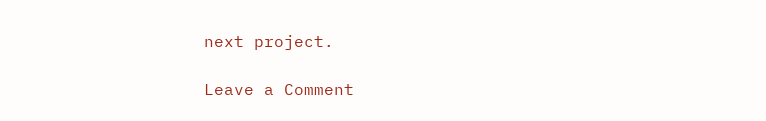next project.

Leave a Comment